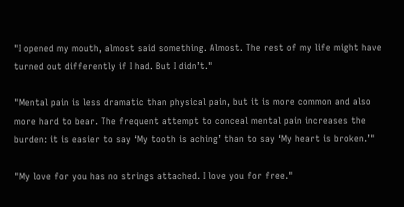"I opened my mouth, almost said something. Almost. The rest of my life might have turned out differently if I had. But I didn’t."

"Mental pain is less dramatic than physical pain, but it is more common and also more hard to bear. The frequent attempt to conceal mental pain increases the burden: it is easier to say ‘My tooth is aching’ than to say ‘My heart is broken.’"

"My love for you has no strings attached. I love you for free."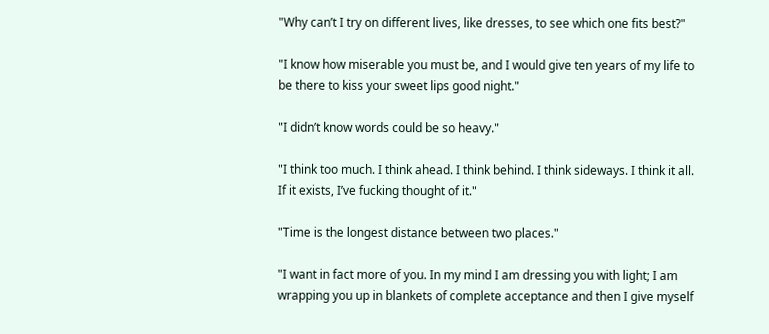"Why can’t I try on different lives, like dresses, to see which one fits best?"

"I know how miserable you must be, and I would give ten years of my life to be there to kiss your sweet lips good night."

"I didn’t know words could be so heavy."

"I think too much. I think ahead. I think behind. I think sideways. I think it all. If it exists, I’ve fucking thought of it."

"Time is the longest distance between two places."

"I want in fact more of you. In my mind I am dressing you with light; I am wrapping you up in blankets of complete acceptance and then I give myself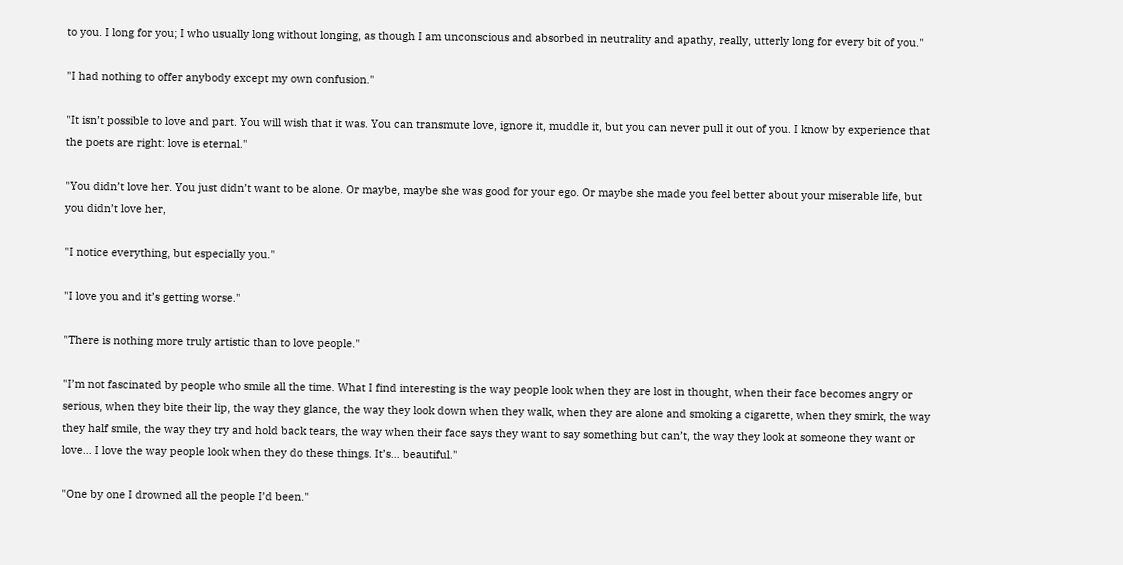to you. I long for you; I who usually long without longing, as though I am unconscious and absorbed in neutrality and apathy, really, utterly long for every bit of you."

"I had nothing to offer anybody except my own confusion."

"It isn’t possible to love and part. You will wish that it was. You can transmute love, ignore it, muddle it, but you can never pull it out of you. I know by experience that the poets are right: love is eternal."

"You didn’t love her. You just didn’t want to be alone. Or maybe, maybe she was good for your ego. Or maybe she made you feel better about your miserable life, but you didn’t love her,

"I notice everything, but especially you."

"I love you and it’s getting worse."

"There is nothing more truly artistic than to love people."

"I’m not fascinated by people who smile all the time. What I find interesting is the way people look when they are lost in thought, when their face becomes angry or serious, when they bite their lip, the way they glance, the way they look down when they walk, when they are alone and smoking a cigarette, when they smirk, the way they half smile, the way they try and hold back tears, the way when their face says they want to say something but can’t, the way they look at someone they want or love… I love the way people look when they do these things. It’s… beautiful."

"One by one I drowned all the people I’d been."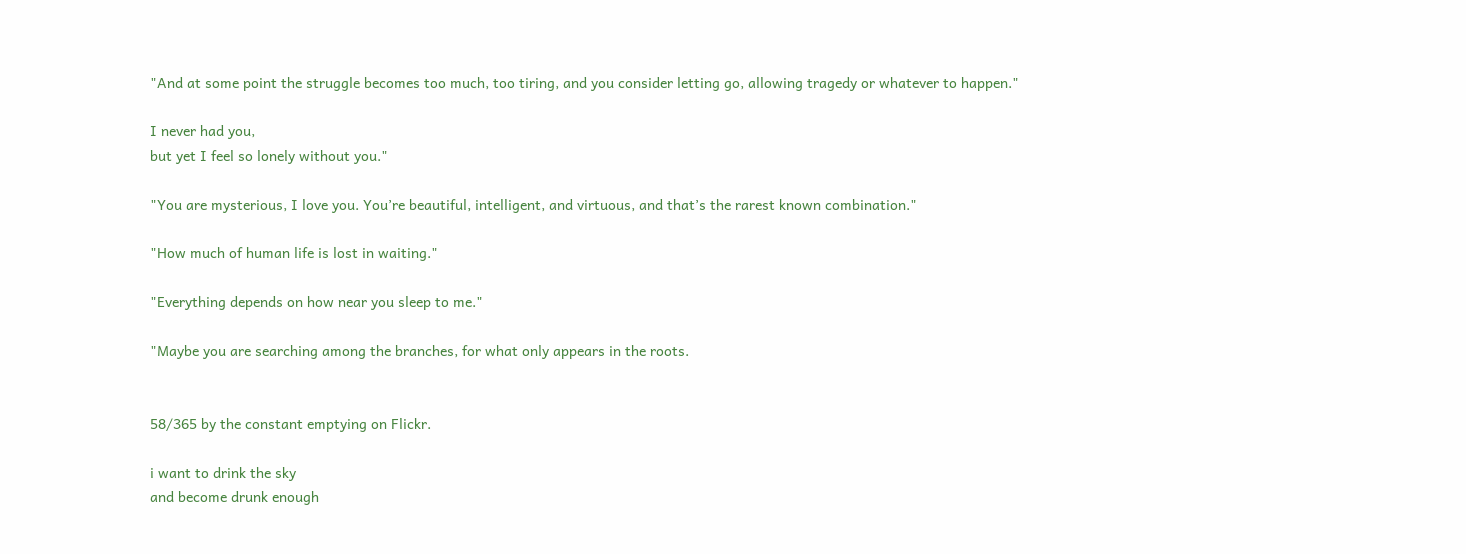"And at some point the struggle becomes too much, too tiring, and you consider letting go, allowing tragedy or whatever to happen."

I never had you,
but yet I feel so lonely without you."

"You are mysterious, I love you. You’re beautiful, intelligent, and virtuous, and that’s the rarest known combination."

"How much of human life is lost in waiting."

"Everything depends on how near you sleep to me."

"Maybe you are searching among the branches, for what only appears in the roots.


58/365 by the constant emptying on Flickr.

i want to drink the sky
and become drunk enough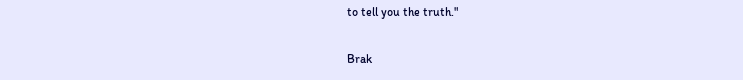to tell you the truth."

Brak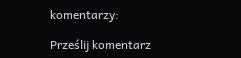komentarzy:

Prześlij komentarz